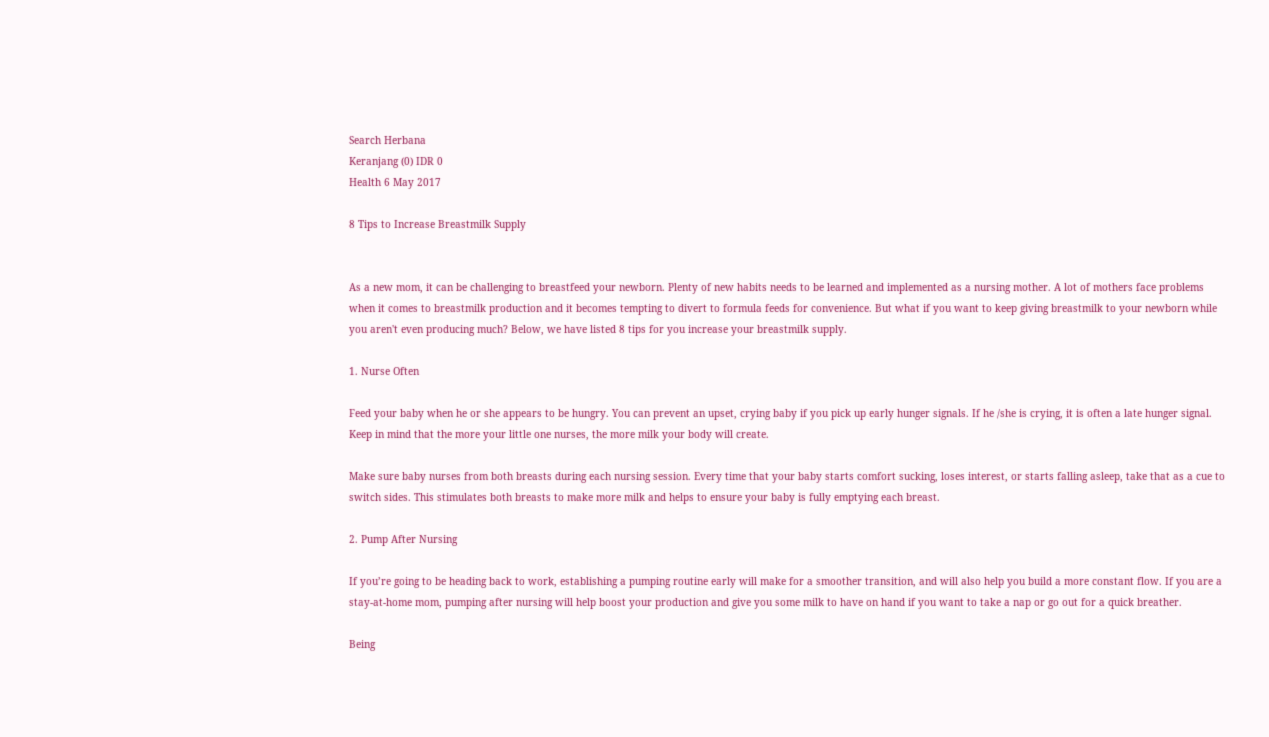Search Herbana
Keranjang (0) IDR 0
Health 6 May 2017

8 Tips to Increase Breastmilk Supply


As a new mom, it can be challenging to breastfeed your newborn. Plenty of new habits needs to be learned and implemented as a nursing mother. A lot of mothers face problems when it comes to breastmilk production and it becomes tempting to divert to formula feeds for convenience. But what if you want to keep giving breastmilk to your newborn while you aren't even producing much? Below, we have listed 8 tips for you increase your breastmilk supply.

1. Nurse Often

Feed your baby when he or she appears to be hungry. You can prevent an upset, crying baby if you pick up early hunger signals. If he /she is crying, it is often a late hunger signal. Keep in mind that the more your little one nurses, the more milk your body will create.

Make sure baby nurses from both breasts during each nursing session. Every time that your baby starts comfort sucking, loses interest, or starts falling asleep, take that as a cue to switch sides. This stimulates both breasts to make more milk and helps to ensure your baby is fully emptying each breast.

2. Pump After Nursing

If you’re going to be heading back to work, establishing a pumping routine early will make for a smoother transition, and will also help you build a more constant flow. If you are a stay-at-home mom, pumping after nursing will help boost your production and give you some milk to have on hand if you want to take a nap or go out for a quick breather.

Being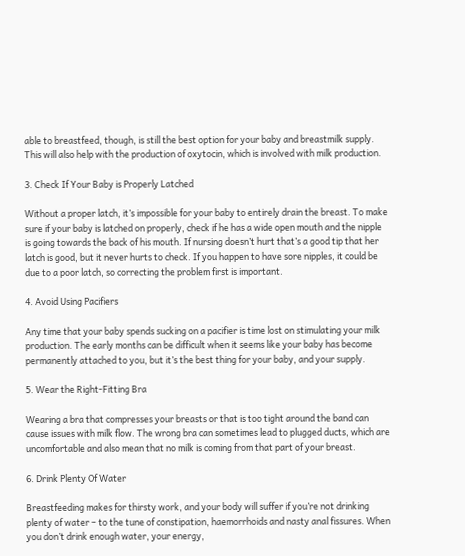able to breastfeed, though, is still the best option for your baby and breastmilk supply. This will also help with the production of oxytocin, which is involved with milk production.

3. Check If Your Baby is Properly Latched

Without a proper latch, it’s impossible for your baby to entirely drain the breast. To make sure if your baby is latched on properly, check if he has a wide open mouth and the nipple is going towards the back of his mouth. If nursing doesn’t hurt that’s a good tip that her latch is good, but it never hurts to check. If you happen to have sore nipples, it could be due to a poor latch, so correcting the problem first is important.

4. Avoid Using Pacifiers

Any time that your baby spends sucking on a pacifier is time lost on stimulating your milk production. The early months can be difficult when it seems like your baby has become permanently attached to you, but it’s the best thing for your baby, and your supply.

5. Wear the Right-Fitting Bra

Wearing a bra that compresses your breasts or that is too tight around the band can cause issues with milk flow. The wrong bra can sometimes lead to plugged ducts, which are uncomfortable and also mean that no milk is coming from that part of your breast.

6. Drink Plenty Of Water

Breastfeeding makes for thirsty work, and your body will suffer if you’re not drinking plenty of water – to the tune of constipation, haemorrhoids and nasty anal fissures. When you don’t drink enough water, your energy,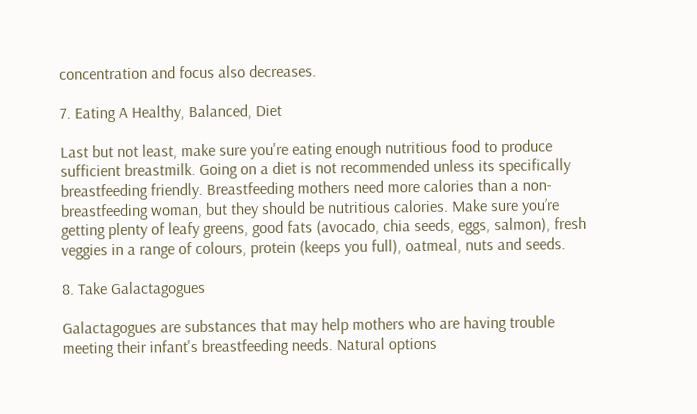concentration and focus also decreases.

7. Eating A Healthy, Balanced, Diet

Last but not least, make sure you're eating enough nutritious food to produce sufficient breastmilk. Going on a diet is not recommended unless its specifically breastfeeding friendly. Breastfeeding mothers need more calories than a non-breastfeeding woman, but they should be nutritious calories. Make sure you’re getting plenty of leafy greens, good fats (avocado, chia seeds, eggs, salmon), fresh veggies in a range of colours, protein (keeps you full), oatmeal, nuts and seeds.

8. Take Galactagogues

Galactagogues are substances that may help mothers who are having trouble meeting their infant's breastfeeding needs. Natural options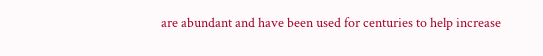are abundant and have been used for centuries to help increase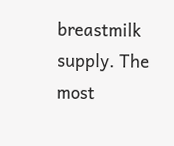breastmilk supply. The most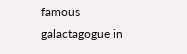famous galactagogue in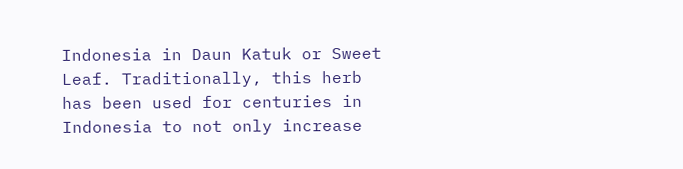Indonesia in Daun Katuk or Sweet Leaf. Traditionally, this herb has been used for centuries in Indonesia to not only increase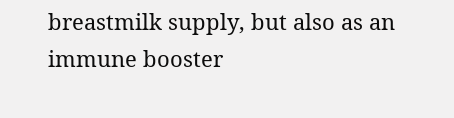breastmilk supply, but also as an immune booster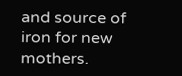and source of iron for new mothers.